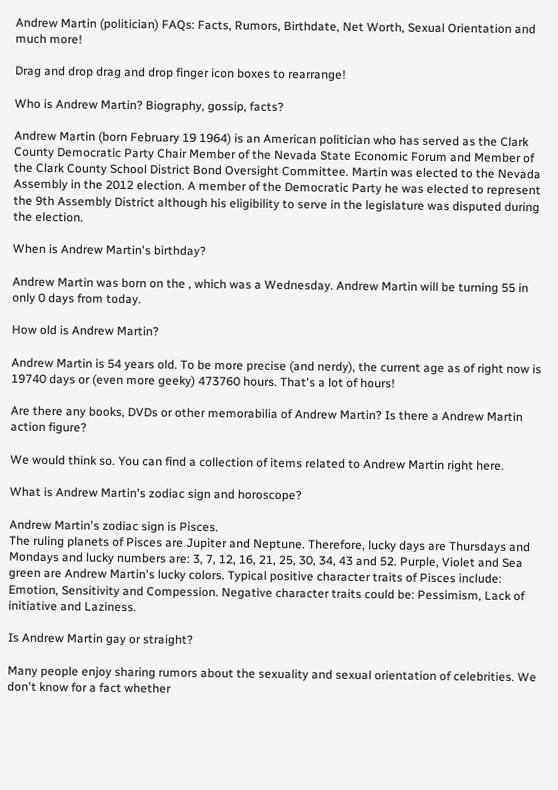Andrew Martin (politician) FAQs: Facts, Rumors, Birthdate, Net Worth, Sexual Orientation and much more!

Drag and drop drag and drop finger icon boxes to rearrange!

Who is Andrew Martin? Biography, gossip, facts?

Andrew Martin (born February 19 1964) is an American politician who has served as the Clark County Democratic Party Chair Member of the Nevada State Economic Forum and Member of the Clark County School District Bond Oversight Committee. Martin was elected to the Nevada Assembly in the 2012 election. A member of the Democratic Party he was elected to represent the 9th Assembly District although his eligibility to serve in the legislature was disputed during the election.

When is Andrew Martin's birthday?

Andrew Martin was born on the , which was a Wednesday. Andrew Martin will be turning 55 in only 0 days from today.

How old is Andrew Martin?

Andrew Martin is 54 years old. To be more precise (and nerdy), the current age as of right now is 19740 days or (even more geeky) 473760 hours. That's a lot of hours!

Are there any books, DVDs or other memorabilia of Andrew Martin? Is there a Andrew Martin action figure?

We would think so. You can find a collection of items related to Andrew Martin right here.

What is Andrew Martin's zodiac sign and horoscope?

Andrew Martin's zodiac sign is Pisces.
The ruling planets of Pisces are Jupiter and Neptune. Therefore, lucky days are Thursdays and Mondays and lucky numbers are: 3, 7, 12, 16, 21, 25, 30, 34, 43 and 52. Purple, Violet and Sea green are Andrew Martin's lucky colors. Typical positive character traits of Pisces include: Emotion, Sensitivity and Compession. Negative character traits could be: Pessimism, Lack of initiative and Laziness.

Is Andrew Martin gay or straight?

Many people enjoy sharing rumors about the sexuality and sexual orientation of celebrities. We don't know for a fact whether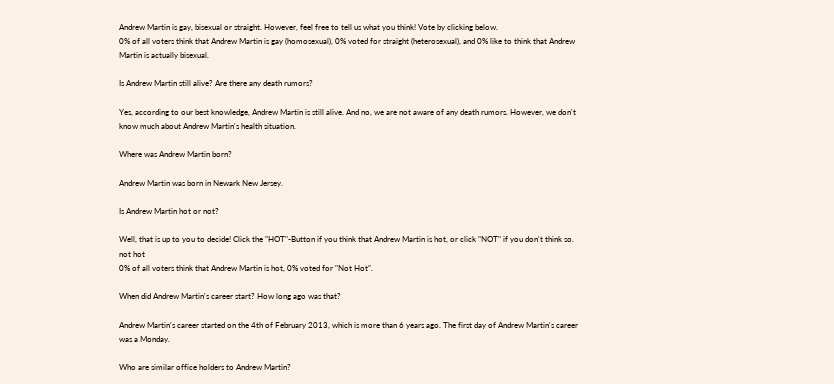Andrew Martin is gay, bisexual or straight. However, feel free to tell us what you think! Vote by clicking below.
0% of all voters think that Andrew Martin is gay (homosexual), 0% voted for straight (heterosexual), and 0% like to think that Andrew Martin is actually bisexual.

Is Andrew Martin still alive? Are there any death rumors?

Yes, according to our best knowledge, Andrew Martin is still alive. And no, we are not aware of any death rumors. However, we don't know much about Andrew Martin's health situation.

Where was Andrew Martin born?

Andrew Martin was born in Newark New Jersey.

Is Andrew Martin hot or not?

Well, that is up to you to decide! Click the "HOT"-Button if you think that Andrew Martin is hot, or click "NOT" if you don't think so.
not hot
0% of all voters think that Andrew Martin is hot, 0% voted for "Not Hot".

When did Andrew Martin's career start? How long ago was that?

Andrew Martin's career started on the 4th of February 2013, which is more than 6 years ago. The first day of Andrew Martin's career was a Monday.

Who are similar office holders to Andrew Martin?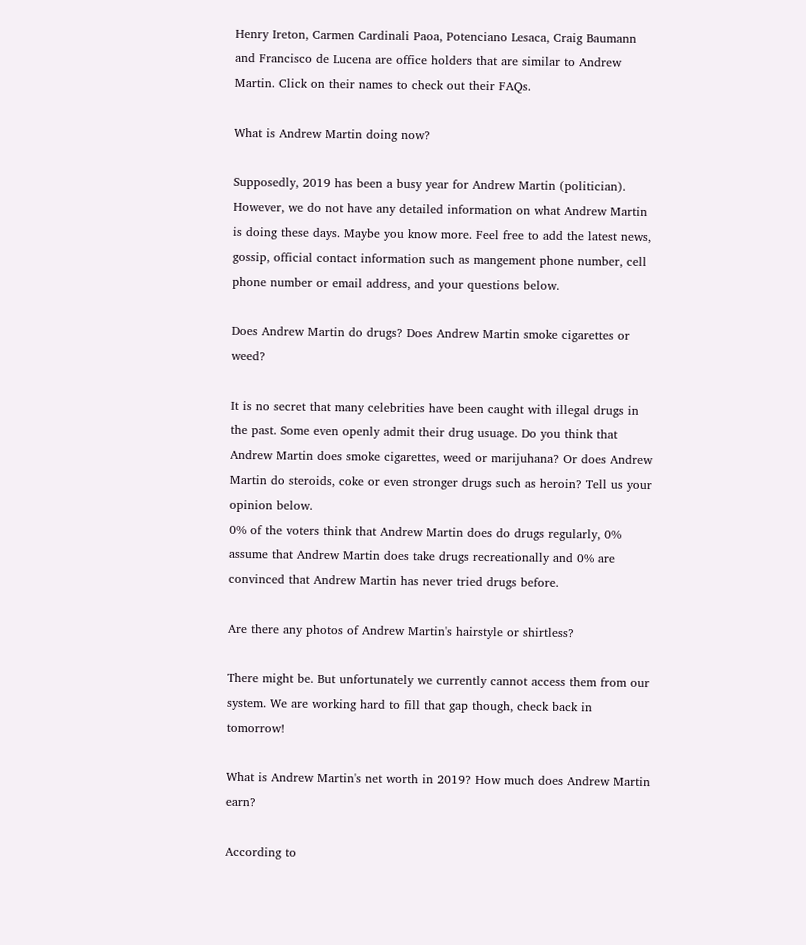Henry Ireton, Carmen Cardinali Paoa, Potenciano Lesaca, Craig Baumann and Francisco de Lucena are office holders that are similar to Andrew Martin. Click on their names to check out their FAQs.

What is Andrew Martin doing now?

Supposedly, 2019 has been a busy year for Andrew Martin (politician). However, we do not have any detailed information on what Andrew Martin is doing these days. Maybe you know more. Feel free to add the latest news, gossip, official contact information such as mangement phone number, cell phone number or email address, and your questions below.

Does Andrew Martin do drugs? Does Andrew Martin smoke cigarettes or weed?

It is no secret that many celebrities have been caught with illegal drugs in the past. Some even openly admit their drug usuage. Do you think that Andrew Martin does smoke cigarettes, weed or marijuhana? Or does Andrew Martin do steroids, coke or even stronger drugs such as heroin? Tell us your opinion below.
0% of the voters think that Andrew Martin does do drugs regularly, 0% assume that Andrew Martin does take drugs recreationally and 0% are convinced that Andrew Martin has never tried drugs before.

Are there any photos of Andrew Martin's hairstyle or shirtless?

There might be. But unfortunately we currently cannot access them from our system. We are working hard to fill that gap though, check back in tomorrow!

What is Andrew Martin's net worth in 2019? How much does Andrew Martin earn?

According to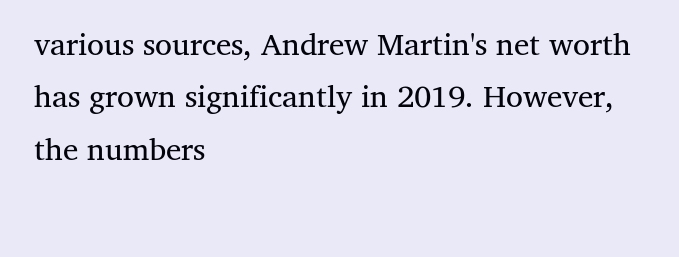various sources, Andrew Martin's net worth has grown significantly in 2019. However, the numbers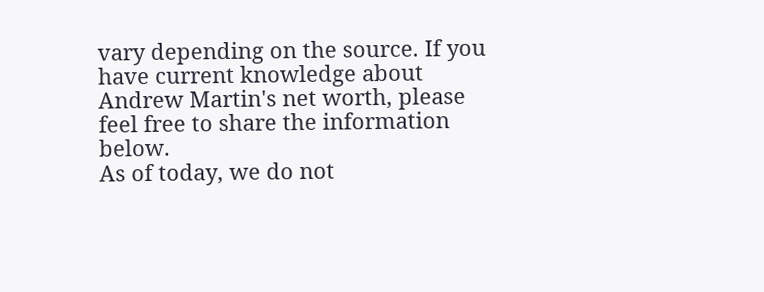vary depending on the source. If you have current knowledge about Andrew Martin's net worth, please feel free to share the information below.
As of today, we do not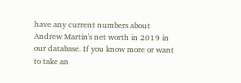have any current numbers about Andrew Martin's net worth in 2019 in our database. If you know more or want to take an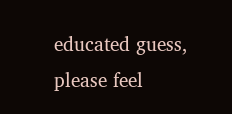educated guess, please feel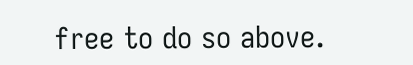free to do so above.